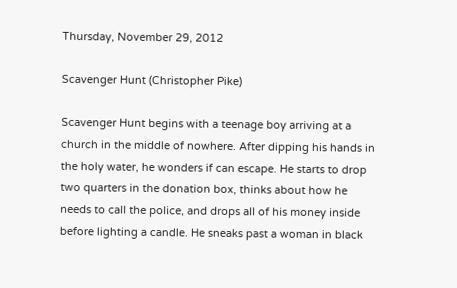Thursday, November 29, 2012

Scavenger Hunt (Christopher Pike)

Scavenger Hunt begins with a teenage boy arriving at a church in the middle of nowhere. After dipping his hands in the holy water, he wonders if can escape. He starts to drop two quarters in the donation box, thinks about how he needs to call the police, and drops all of his money inside before lighting a candle. He sneaks past a woman in black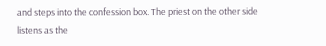and steps into the confession box. The priest on the other side listens as the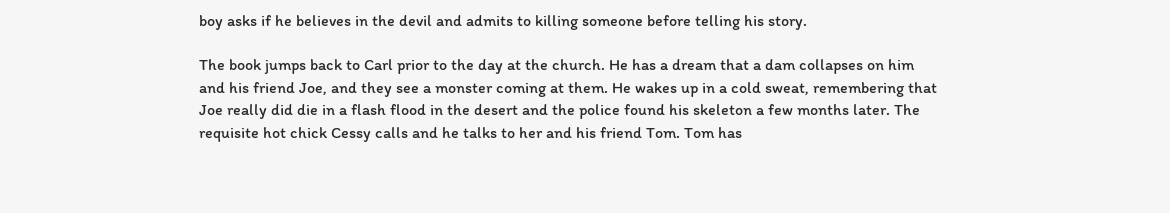boy asks if he believes in the devil and admits to killing someone before telling his story.

The book jumps back to Carl prior to the day at the church. He has a dream that a dam collapses on him and his friend Joe, and they see a monster coming at them. He wakes up in a cold sweat, remembering that Joe really did die in a flash flood in the desert and the police found his skeleton a few months later. The requisite hot chick Cessy calls and he talks to her and his friend Tom. Tom has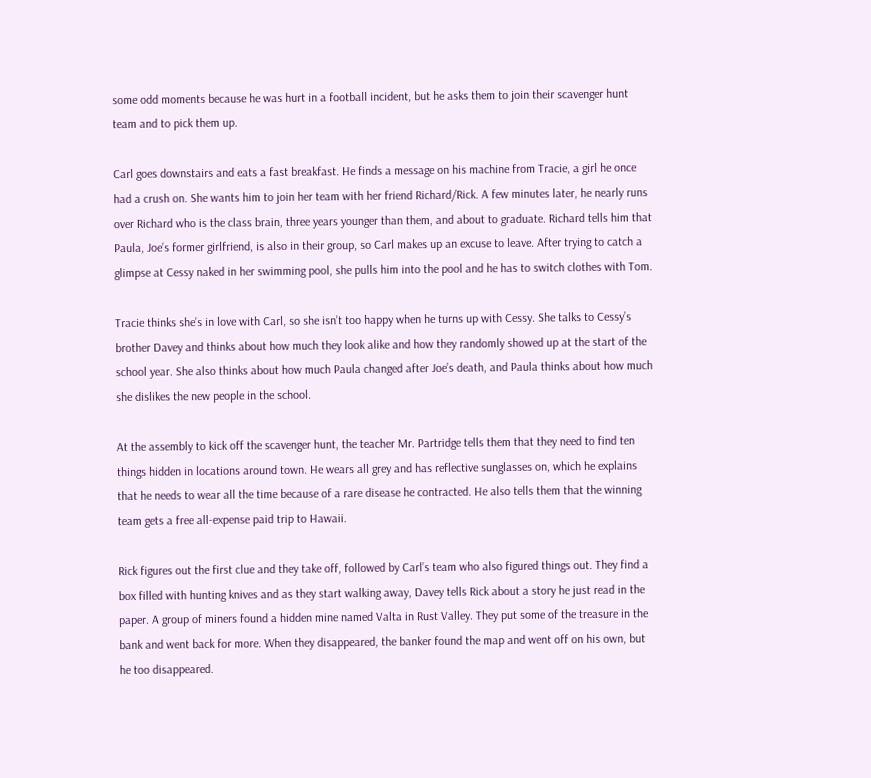some odd moments because he was hurt in a football incident, but he asks them to join their scavenger hunt team and to pick them up.

Carl goes downstairs and eats a fast breakfast. He finds a message on his machine from Tracie, a girl he once had a crush on. She wants him to join her team with her friend Richard/Rick. A few minutes later, he nearly runs over Richard who is the class brain, three years younger than them, and about to graduate. Richard tells him that Paula, Joe’s former girlfriend, is also in their group, so Carl makes up an excuse to leave. After trying to catch a glimpse at Cessy naked in her swimming pool, she pulls him into the pool and he has to switch clothes with Tom.

Tracie thinks she’s in love with Carl, so she isn’t too happy when he turns up with Cessy. She talks to Cessy’s brother Davey and thinks about how much they look alike and how they randomly showed up at the start of the school year. She also thinks about how much Paula changed after Joe’s death, and Paula thinks about how much she dislikes the new people in the school.

At the assembly to kick off the scavenger hunt, the teacher Mr. Partridge tells them that they need to find ten things hidden in locations around town. He wears all grey and has reflective sunglasses on, which he explains that he needs to wear all the time because of a rare disease he contracted. He also tells them that the winning team gets a free all-expense paid trip to Hawaii.

Rick figures out the first clue and they take off, followed by Carl’s team who also figured things out. They find a box filled with hunting knives and as they start walking away, Davey tells Rick about a story he just read in the paper. A group of miners found a hidden mine named Valta in Rust Valley. They put some of the treasure in the bank and went back for more. When they disappeared, the banker found the map and went off on his own, but he too disappeared.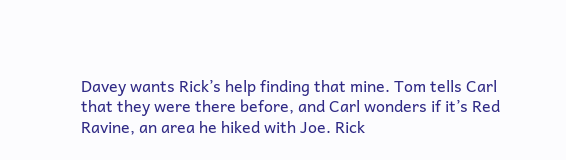Davey wants Rick’s help finding that mine. Tom tells Carl that they were there before, and Carl wonders if it’s Red Ravine, an area he hiked with Joe. Rick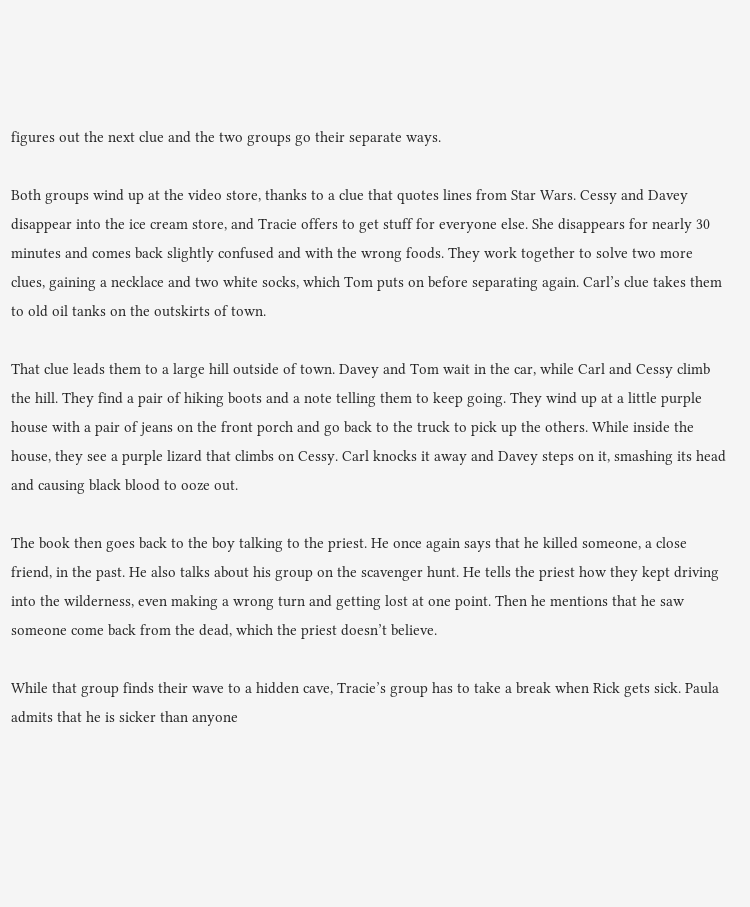figures out the next clue and the two groups go their separate ways.

Both groups wind up at the video store, thanks to a clue that quotes lines from Star Wars. Cessy and Davey disappear into the ice cream store, and Tracie offers to get stuff for everyone else. She disappears for nearly 30 minutes and comes back slightly confused and with the wrong foods. They work together to solve two more clues, gaining a necklace and two white socks, which Tom puts on before separating again. Carl’s clue takes them to old oil tanks on the outskirts of town.

That clue leads them to a large hill outside of town. Davey and Tom wait in the car, while Carl and Cessy climb the hill. They find a pair of hiking boots and a note telling them to keep going. They wind up at a little purple house with a pair of jeans on the front porch and go back to the truck to pick up the others. While inside the house, they see a purple lizard that climbs on Cessy. Carl knocks it away and Davey steps on it, smashing its head and causing black blood to ooze out.

The book then goes back to the boy talking to the priest. He once again says that he killed someone, a close friend, in the past. He also talks about his group on the scavenger hunt. He tells the priest how they kept driving into the wilderness, even making a wrong turn and getting lost at one point. Then he mentions that he saw someone come back from the dead, which the priest doesn’t believe.

While that group finds their wave to a hidden cave, Tracie’s group has to take a break when Rick gets sick. Paula admits that he is sicker than anyone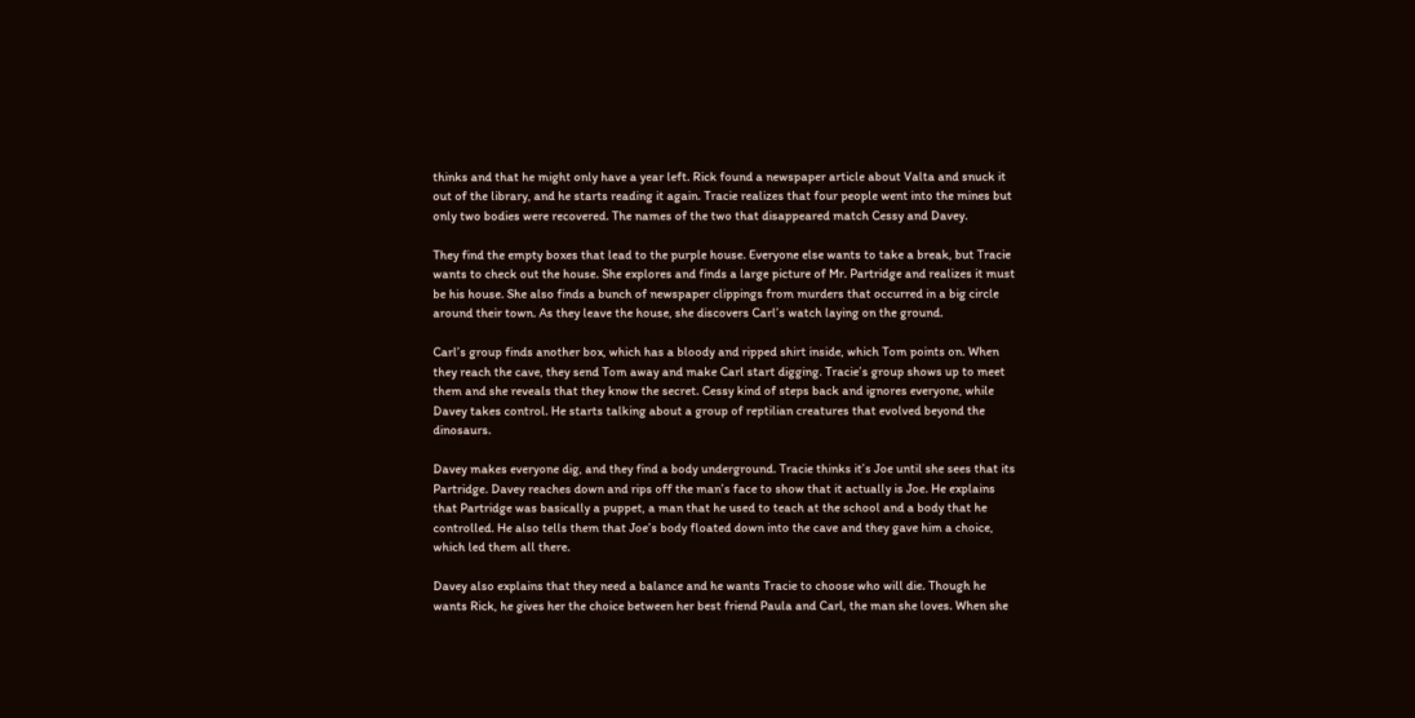thinks and that he might only have a year left. Rick found a newspaper article about Valta and snuck it out of the library, and he starts reading it again. Tracie realizes that four people went into the mines but only two bodies were recovered. The names of the two that disappeared match Cessy and Davey.

They find the empty boxes that lead to the purple house. Everyone else wants to take a break, but Tracie wants to check out the house. She explores and finds a large picture of Mr. Partridge and realizes it must be his house. She also finds a bunch of newspaper clippings from murders that occurred in a big circle around their town. As they leave the house, she discovers Carl’s watch laying on the ground.

Carl’s group finds another box, which has a bloody and ripped shirt inside, which Tom points on. When they reach the cave, they send Tom away and make Carl start digging. Tracie’s group shows up to meet them and she reveals that they know the secret. Cessy kind of steps back and ignores everyone, while Davey takes control. He starts talking about a group of reptilian creatures that evolved beyond the dinosaurs.

Davey makes everyone dig, and they find a body underground. Tracie thinks it’s Joe until she sees that its Partridge. Davey reaches down and rips off the man’s face to show that it actually is Joe. He explains that Partridge was basically a puppet, a man that he used to teach at the school and a body that he controlled. He also tells them that Joe’s body floated down into the cave and they gave him a choice, which led them all there.

Davey also explains that they need a balance and he wants Tracie to choose who will die. Though he wants Rick, he gives her the choice between her best friend Paula and Carl, the man she loves. When she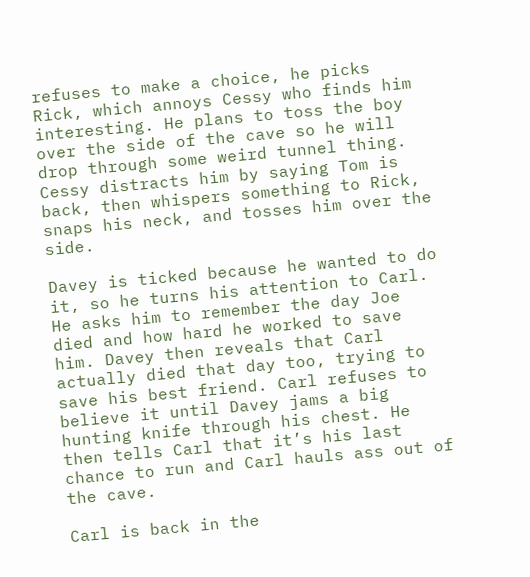refuses to make a choice, he picks Rick, which annoys Cessy who finds him interesting. He plans to toss the boy over the side of the cave so he will drop through some weird tunnel thing. Cessy distracts him by saying Tom is back, then whispers something to Rick, snaps his neck, and tosses him over the side.

Davey is ticked because he wanted to do it, so he turns his attention to Carl. He asks him to remember the day Joe died and how hard he worked to save him. Davey then reveals that Carl actually died that day too, trying to save his best friend. Carl refuses to believe it until Davey jams a big hunting knife through his chest. He then tells Carl that it’s his last chance to run and Carl hauls ass out of the cave.

Carl is back in the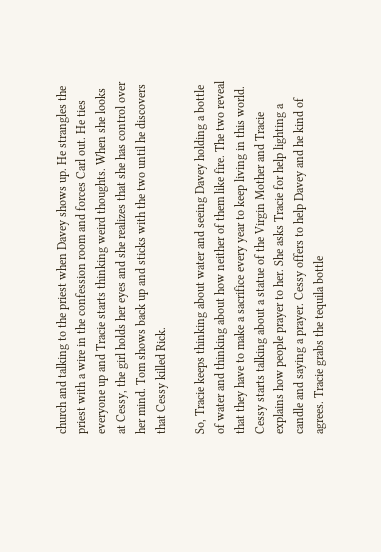church and talking to the priest when Davey shows up. He strangles the priest with a wire in the confession room and forces Carl out. He ties everyone up and Tracie starts thinking weird thoughts. When she looks at Cessy, the girl holds her eyes and she realizes that she has control over her mind. Tom shows back up and sticks with the two until he discovers that Cessy killed Rick.

So, Tracie keeps thinking about water and seeing Davey holding a bottle of water and thinking about how neither of them like fire. The two reveal that they have to make a sacrifice every year to keep living in this world. Cessy starts talking about a statue of the Virgin Mother and Tracie explains how people prayer to her. She asks Tracie for help lighting a candle and saying a prayer. Cessy offers to help Davey and he kind of agrees. Tracie grabs the tequila bottle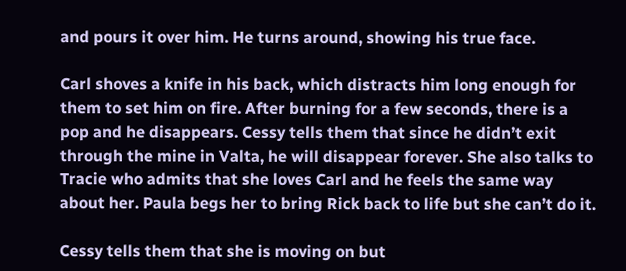and pours it over him. He turns around, showing his true face.

Carl shoves a knife in his back, which distracts him long enough for them to set him on fire. After burning for a few seconds, there is a pop and he disappears. Cessy tells them that since he didn’t exit through the mine in Valta, he will disappear forever. She also talks to Tracie who admits that she loves Carl and he feels the same way about her. Paula begs her to bring Rick back to life but she can’t do it.

Cessy tells them that she is moving on but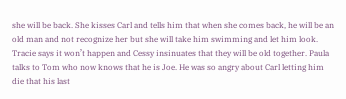she will be back. She kisses Carl and tells him that when she comes back, he will be an old man and not recognize her but she will take him swimming and let him look. Tracie says it won’t happen and Cessy insinuates that they will be old together. Paula talks to Tom who now knows that he is Joe. He was so angry about Carl letting him die that his last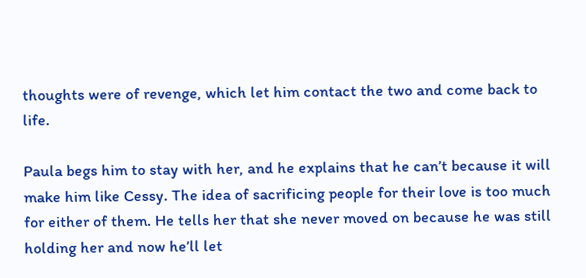thoughts were of revenge, which let him contact the two and come back to life.

Paula begs him to stay with her, and he explains that he can’t because it will make him like Cessy. The idea of sacrificing people for their love is too much for either of them. He tells her that she never moved on because he was still holding her and now he’ll let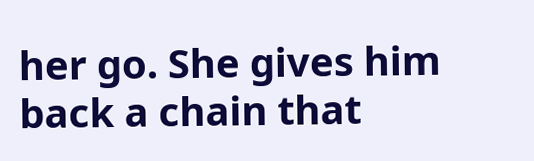her go. She gives him back a chain that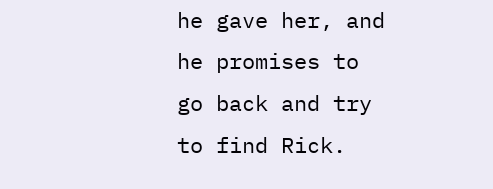he gave her, and he promises to go back and try to find Rick.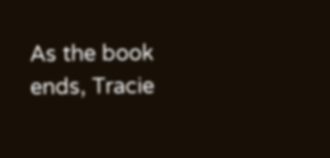As the book ends, Tracie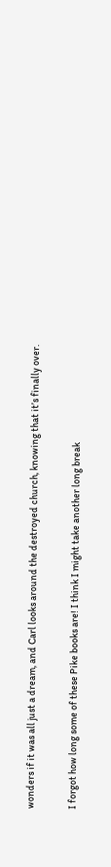wonders if it was all just a dream, and Carl looks around the destroyed church, knowing that it’s finally over.

I forgot how long some of these Pike books are! I think I might take another long break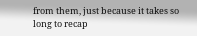from them, just because it takes so long to recap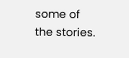some of the stories.